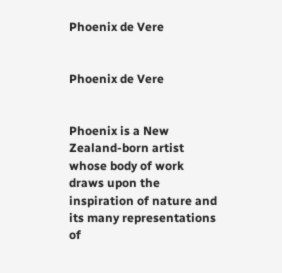Phoenix de Vere


Phoenix de Vere


Phoenix is a New Zealand-born artist whose body of work draws upon the inspiration of nature and its many representations of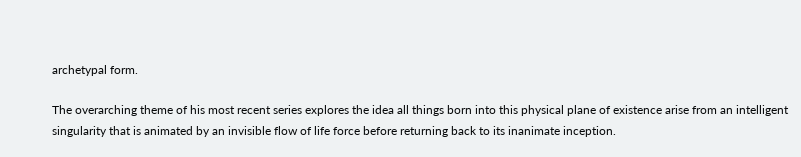archetypal form.

The overarching theme of his most recent series explores the idea all things born into this physical plane of existence arise from an intelligent singularity that is animated by an invisible flow of life force before returning back to its inanimate inception.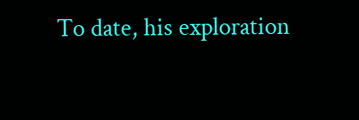To date, his exploration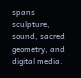spans sculpture, sound, sacred geometry, and digital media.